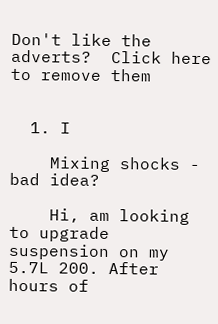Don't like the adverts?  Click here to remove them


  1. I

    Mixing shocks - bad idea?

    Hi, am looking to upgrade suspension on my 5.7L 200. After hours of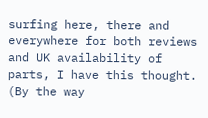surfing here, there and everywhere for both reviews and UK availability of parts, I have this thought. (By the way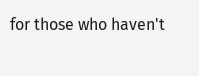for those who haven't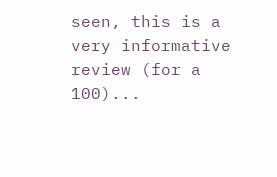seen, this is a very informative review (for a 100)...